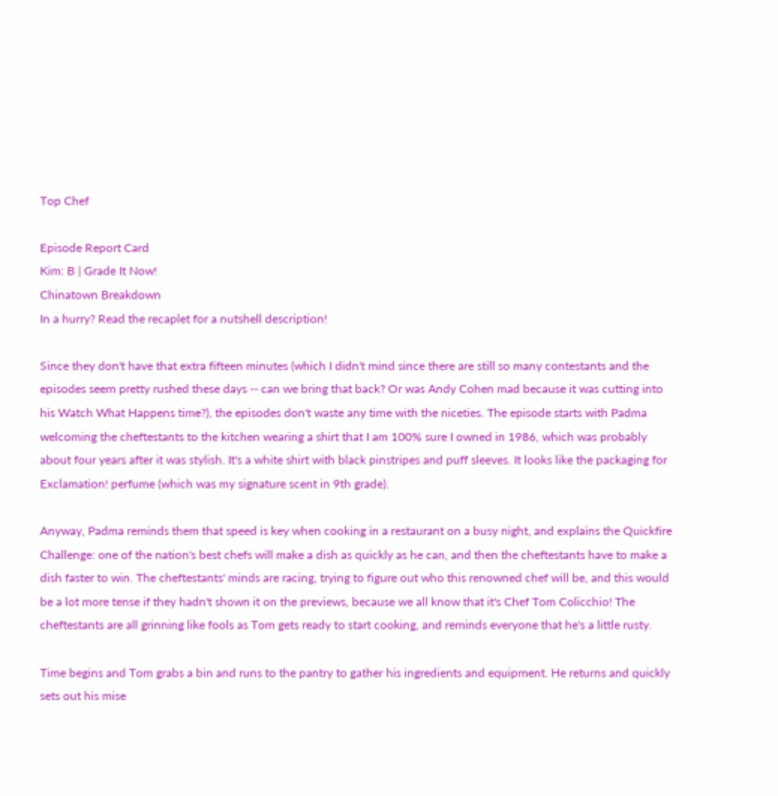Top Chef

Episode Report Card
Kim: B | Grade It Now!
Chinatown Breakdown
In a hurry? Read the recaplet for a nutshell description!

Since they don't have that extra fifteen minutes (which I didn't mind since there are still so many contestants and the episodes seem pretty rushed these days -- can we bring that back? Or was Andy Cohen mad because it was cutting into his Watch What Happens time?), the episodes don't waste any time with the niceties. The episode starts with Padma welcoming the cheftestants to the kitchen wearing a shirt that I am 100% sure I owned in 1986, which was probably about four years after it was stylish. It's a white shirt with black pinstripes and puff sleeves. It looks like the packaging for Exclamation! perfume (which was my signature scent in 9th grade).

Anyway, Padma reminds them that speed is key when cooking in a restaurant on a busy night, and explains the Quickfire Challenge: one of the nation's best chefs will make a dish as quickly as he can, and then the cheftestants have to make a dish faster to win. The cheftestants' minds are racing, trying to figure out who this renowned chef will be, and this would be a lot more tense if they hadn't shown it on the previews, because we all know that it's Chef Tom Colicchio! The cheftestants are all grinning like fools as Tom gets ready to start cooking, and reminds everyone that he's a little rusty.

Time begins and Tom grabs a bin and runs to the pantry to gather his ingredients and equipment. He returns and quickly sets out his mise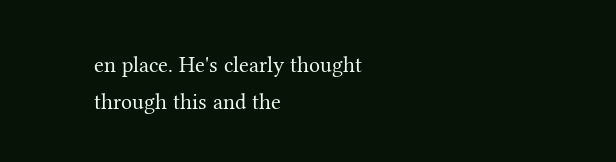en place. He's clearly thought through this and the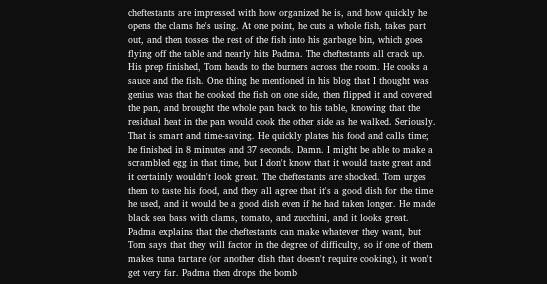cheftestants are impressed with how organized he is, and how quickly he opens the clams he's using. At one point, he cuts a whole fish, takes part out, and then tosses the rest of the fish into his garbage bin, which goes flying off the table and nearly hits Padma. The cheftestants all crack up. His prep finished, Tom heads to the burners across the room. He cooks a sauce and the fish. One thing he mentioned in his blog that I thought was genius was that he cooked the fish on one side, then flipped it and covered the pan, and brought the whole pan back to his table, knowing that the residual heat in the pan would cook the other side as he walked. Seriously. That is smart and time-saving. He quickly plates his food and calls time; he finished in 8 minutes and 37 seconds. Damn. I might be able to make a scrambled egg in that time, but I don't know that it would taste great and it certainly wouldn't look great. The cheftestants are shocked. Tom urges them to taste his food, and they all agree that it's a good dish for the time he used, and it would be a good dish even if he had taken longer. He made black sea bass with clams, tomato, and zucchini, and it looks great. Padma explains that the cheftestants can make whatever they want, but Tom says that they will factor in the degree of difficulty, so if one of them makes tuna tartare (or another dish that doesn't require cooking), it won't get very far. Padma then drops the bomb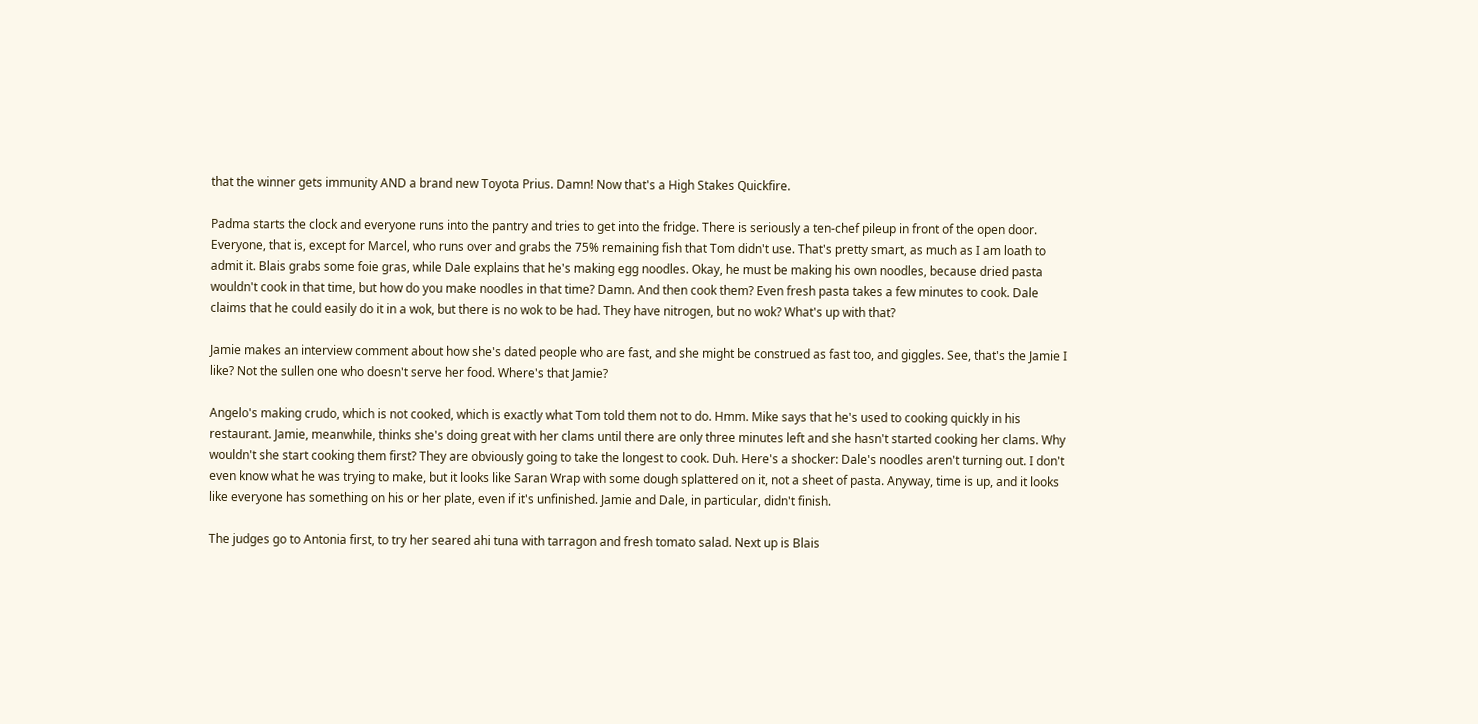that the winner gets immunity AND a brand new Toyota Prius. Damn! Now that's a High Stakes Quickfire.

Padma starts the clock and everyone runs into the pantry and tries to get into the fridge. There is seriously a ten-chef pileup in front of the open door. Everyone, that is, except for Marcel, who runs over and grabs the 75% remaining fish that Tom didn't use. That's pretty smart, as much as I am loath to admit it. Blais grabs some foie gras, while Dale explains that he's making egg noodles. Okay, he must be making his own noodles, because dried pasta wouldn't cook in that time, but how do you make noodles in that time? Damn. And then cook them? Even fresh pasta takes a few minutes to cook. Dale claims that he could easily do it in a wok, but there is no wok to be had. They have nitrogen, but no wok? What's up with that?

Jamie makes an interview comment about how she's dated people who are fast, and she might be construed as fast too, and giggles. See, that's the Jamie I like? Not the sullen one who doesn't serve her food. Where's that Jamie?

Angelo's making crudo, which is not cooked, which is exactly what Tom told them not to do. Hmm. Mike says that he's used to cooking quickly in his restaurant. Jamie, meanwhile, thinks she's doing great with her clams until there are only three minutes left and she hasn't started cooking her clams. Why wouldn't she start cooking them first? They are obviously going to take the longest to cook. Duh. Here's a shocker: Dale's noodles aren't turning out. I don't even know what he was trying to make, but it looks like Saran Wrap with some dough splattered on it, not a sheet of pasta. Anyway, time is up, and it looks like everyone has something on his or her plate, even if it's unfinished. Jamie and Dale, in particular, didn't finish.

The judges go to Antonia first, to try her seared ahi tuna with tarragon and fresh tomato salad. Next up is Blais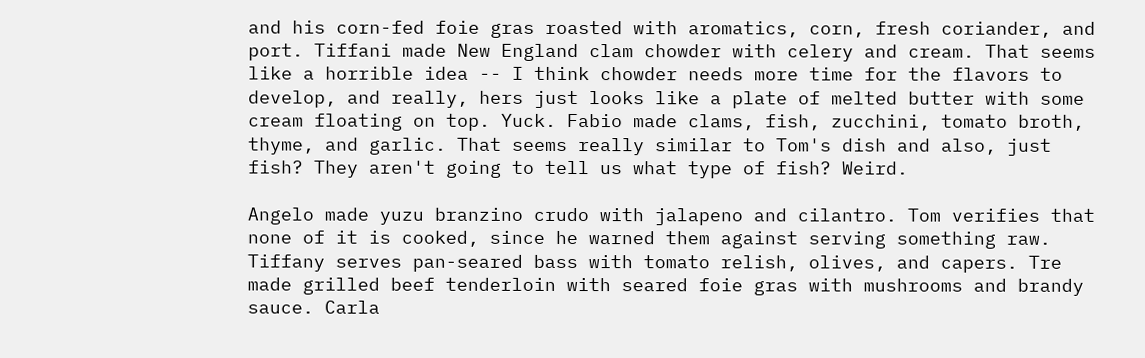and his corn-fed foie gras roasted with aromatics, corn, fresh coriander, and port. Tiffani made New England clam chowder with celery and cream. That seems like a horrible idea -- I think chowder needs more time for the flavors to develop, and really, hers just looks like a plate of melted butter with some cream floating on top. Yuck. Fabio made clams, fish, zucchini, tomato broth, thyme, and garlic. That seems really similar to Tom's dish and also, just fish? They aren't going to tell us what type of fish? Weird.

Angelo made yuzu branzino crudo with jalapeno and cilantro. Tom verifies that none of it is cooked, since he warned them against serving something raw. Tiffany serves pan-seared bass with tomato relish, olives, and capers. Tre made grilled beef tenderloin with seared foie gras with mushrooms and brandy sauce. Carla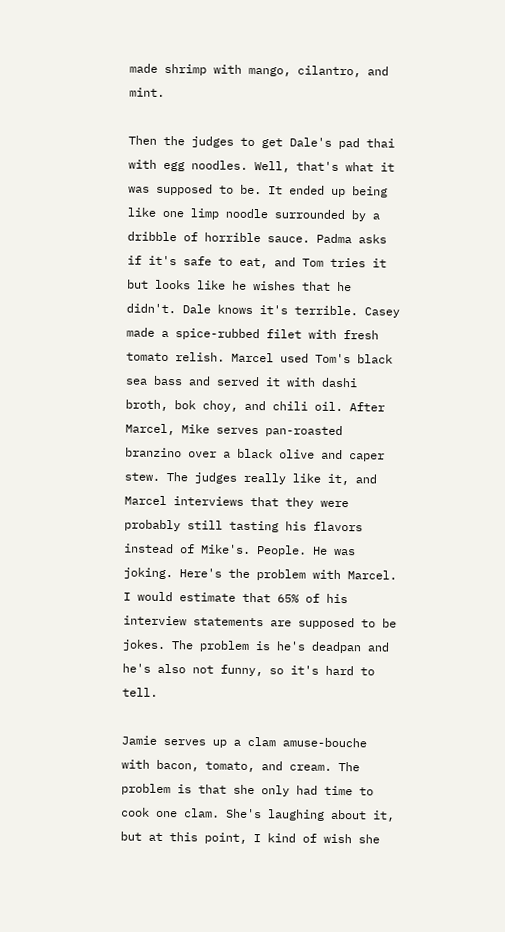made shrimp with mango, cilantro, and mint.

Then the judges to get Dale's pad thai with egg noodles. Well, that's what it was supposed to be. It ended up being like one limp noodle surrounded by a dribble of horrible sauce. Padma asks if it's safe to eat, and Tom tries it but looks like he wishes that he didn't. Dale knows it's terrible. Casey made a spice-rubbed filet with fresh tomato relish. Marcel used Tom's black sea bass and served it with dashi broth, bok choy, and chili oil. After Marcel, Mike serves pan-roasted branzino over a black olive and caper stew. The judges really like it, and Marcel interviews that they were probably still tasting his flavors instead of Mike's. People. He was joking. Here's the problem with Marcel. I would estimate that 65% of his interview statements are supposed to be jokes. The problem is he's deadpan and he's also not funny, so it's hard to tell.

Jamie serves up a clam amuse-bouche with bacon, tomato, and cream. The problem is that she only had time to cook one clam. She's laughing about it, but at this point, I kind of wish she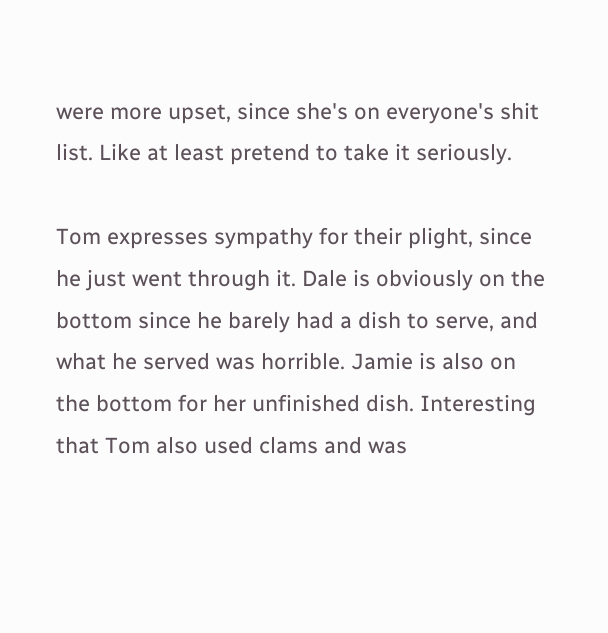were more upset, since she's on everyone's shit list. Like at least pretend to take it seriously.

Tom expresses sympathy for their plight, since he just went through it. Dale is obviously on the bottom since he barely had a dish to serve, and what he served was horrible. Jamie is also on the bottom for her unfinished dish. Interesting that Tom also used clams and was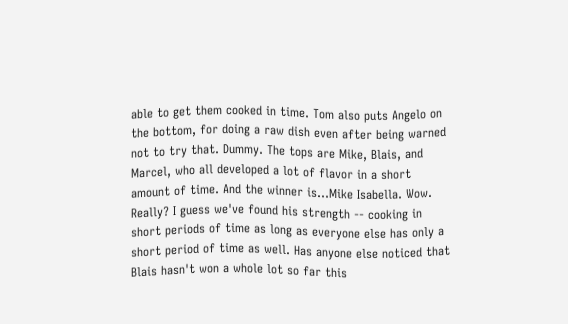able to get them cooked in time. Tom also puts Angelo on the bottom, for doing a raw dish even after being warned not to try that. Dummy. The tops are Mike, Blais, and Marcel, who all developed a lot of flavor in a short amount of time. And the winner is...Mike Isabella. Wow. Really? I guess we've found his strength -- cooking in short periods of time as long as everyone else has only a short period of time as well. Has anyone else noticed that Blais hasn't won a whole lot so far this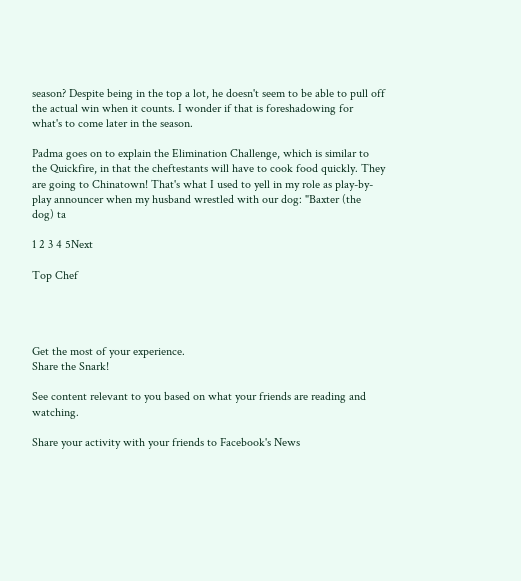season? Despite being in the top a lot, he doesn't seem to be able to pull off the actual win when it counts. I wonder if that is foreshadowing for what's to come later in the season.

Padma goes on to explain the Elimination Challenge, which is similar to the Quickfire, in that the cheftestants will have to cook food quickly. They are going to Chinatown! That's what I used to yell in my role as play-by-play announcer when my husband wrestled with our dog: "Baxter (the dog) ta

1 2 3 4 5Next

Top Chef




Get the most of your experience.
Share the Snark!

See content relevant to you based on what your friends are reading and watching.

Share your activity with your friends to Facebook's News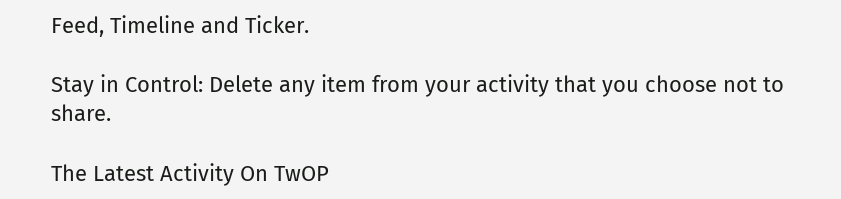Feed, Timeline and Ticker.

Stay in Control: Delete any item from your activity that you choose not to share.

The Latest Activity On TwOP